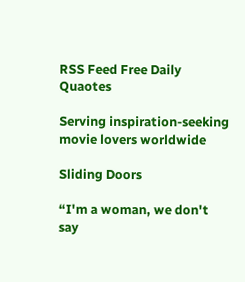RSS Feed Free Daily Quaotes

Serving inspiration-seeking movie lovers worldwide

Sliding Doors

“I'm a woman, we don't say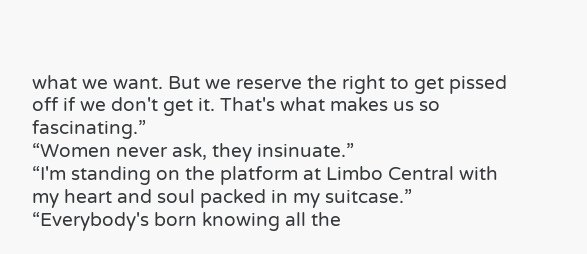what we want. But we reserve the right to get pissed off if we don't get it. That's what makes us so fascinating.”
“Women never ask, they insinuate.”
“I'm standing on the platform at Limbo Central with my heart and soul packed in my suitcase.”
“Everybody's born knowing all the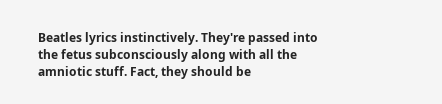Beatles lyrics instinctively. They're passed into the fetus subconsciously along with all the amniotic stuff. Fact, they should be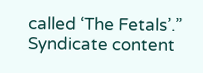called ‘The Fetals’.”
Syndicate content